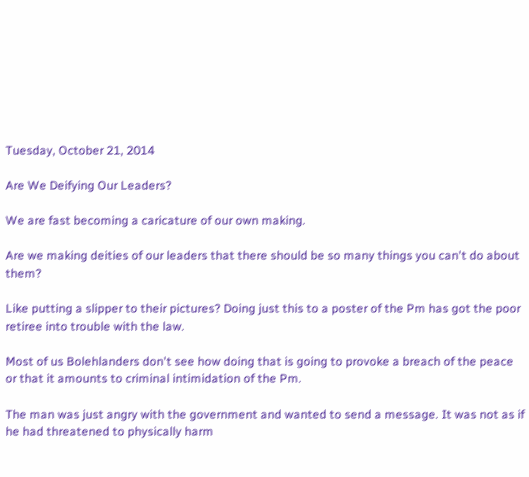Tuesday, October 21, 2014

Are We Deifying Our Leaders?

We are fast becoming a caricature of our own making.

Are we making deities of our leaders that there should be so many things you can't do about them?

Like putting a slipper to their pictures? Doing just this to a poster of the Pm has got the poor retiree into trouble with the law.

Most of us Bolehlanders don't see how doing that is going to provoke a breach of the peace or that it amounts to criminal intimidation of the Pm.

The man was just angry with the government and wanted to send a message. It was not as if he had threatened to physically harm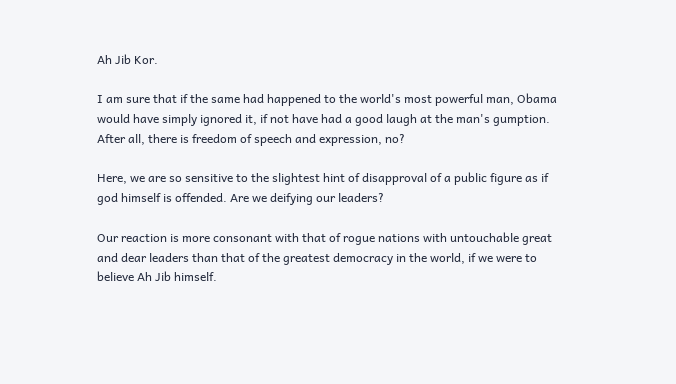Ah Jib Kor.

I am sure that if the same had happened to the world's most powerful man, Obama would have simply ignored it, if not have had a good laugh at the man's gumption. After all, there is freedom of speech and expression, no?

Here, we are so sensitive to the slightest hint of disapproval of a public figure as if god himself is offended. Are we deifying our leaders?

Our reaction is more consonant with that of rogue nations with untouchable great and dear leaders than that of the greatest democracy in the world, if we were to believe Ah Jib himself.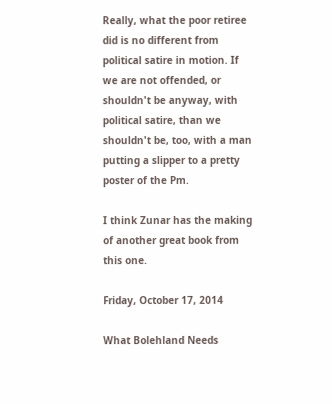Really, what the poor retiree did is no different from political satire in motion. If we are not offended, or shouldn't be anyway, with political satire, than we shouldn't be, too, with a man putting a slipper to a pretty poster of the Pm.

I think Zunar has the making of another great book from this one.

Friday, October 17, 2014

What Bolehland Needs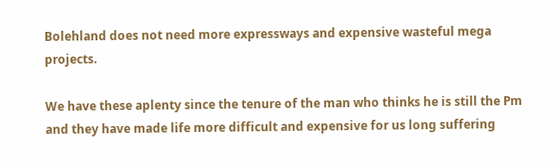Bolehland does not need more expressways and expensive wasteful mega projects.

We have these aplenty since the tenure of the man who thinks he is still the Pm and they have made life more difficult and expensive for us long suffering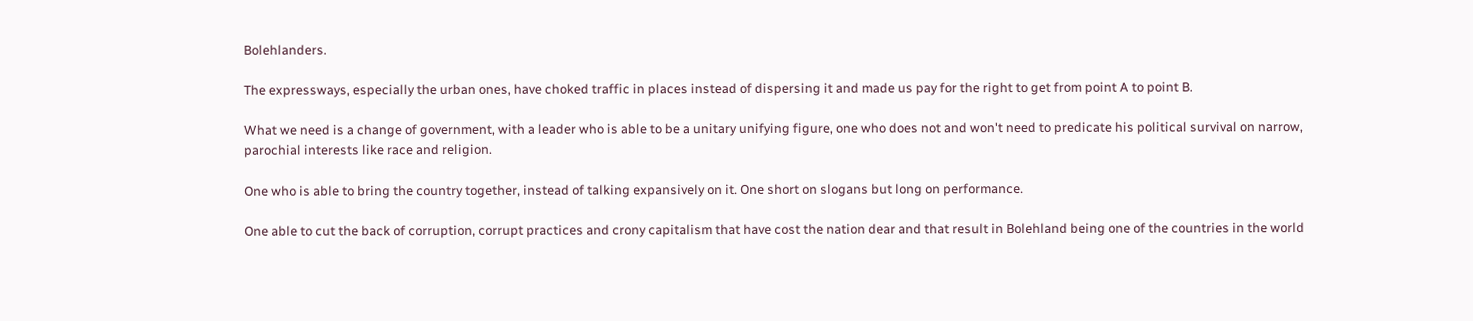Bolehlanders.

The expressways, especially the urban ones, have choked traffic in places instead of dispersing it and made us pay for the right to get from point A to point B.

What we need is a change of government, with a leader who is able to be a unitary unifying figure, one who does not and won't need to predicate his political survival on narrow, parochial interests like race and religion.

One who is able to bring the country together, instead of talking expansively on it. One short on slogans but long on performance.

One able to cut the back of corruption, corrupt practices and crony capitalism that have cost the nation dear and that result in Bolehland being one of the countries in the world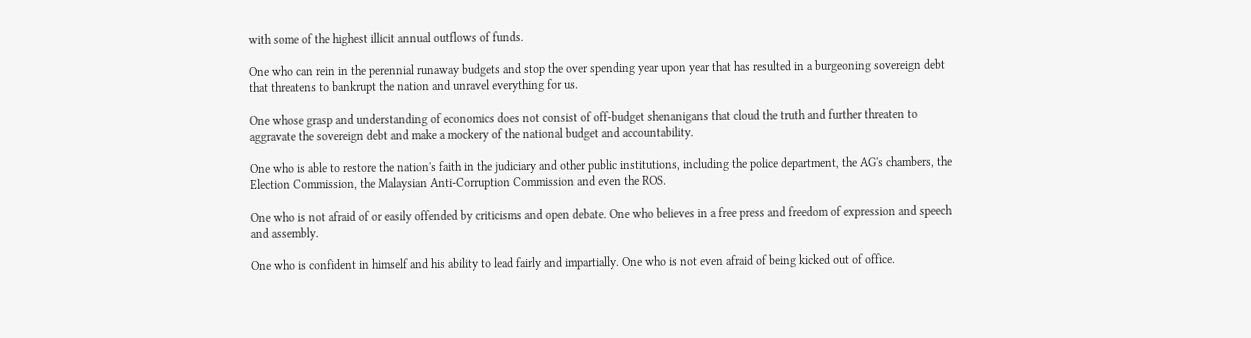with some of the highest illicit annual outflows of funds.

One who can rein in the perennial runaway budgets and stop the over spending year upon year that has resulted in a burgeoning sovereign debt that threatens to bankrupt the nation and unravel everything for us.

One whose grasp and understanding of economics does not consist of off-budget shenanigans that cloud the truth and further threaten to aggravate the sovereign debt and make a mockery of the national budget and accountability.

One who is able to restore the nation's faith in the judiciary and other public institutions, including the police department, the AG's chambers, the Election Commission, the Malaysian Anti-Corruption Commission and even the ROS.

One who is not afraid of or easily offended by criticisms and open debate. One who believes in a free press and freedom of expression and speech and assembly.

One who is confident in himself and his ability to lead fairly and impartially. One who is not even afraid of being kicked out of office.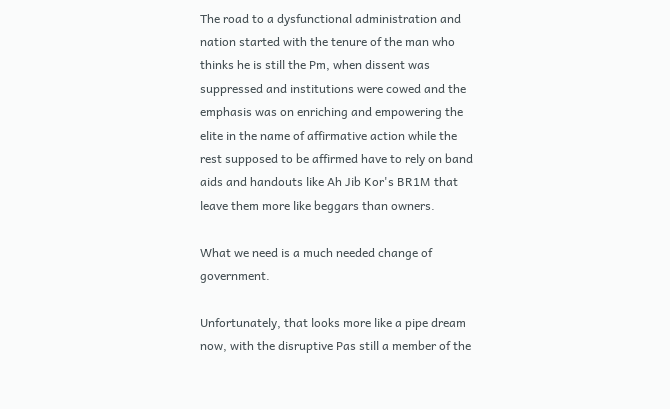The road to a dysfunctional administration and nation started with the tenure of the man who thinks he is still the Pm, when dissent was suppressed and institutions were cowed and the emphasis was on enriching and empowering the elite in the name of affirmative action while the rest supposed to be affirmed have to rely on band aids and handouts like Ah Jib Kor's BR1M that leave them more like beggars than owners.

What we need is a much needed change of government.

Unfortunately, that looks more like a pipe dream now, with the disruptive Pas still a member of the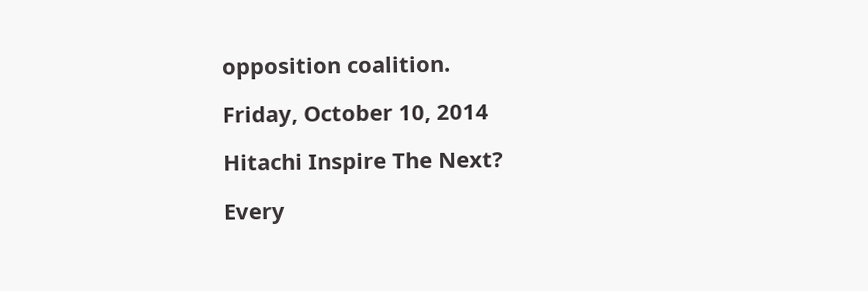opposition coalition.

Friday, October 10, 2014

Hitachi Inspire The Next?

Every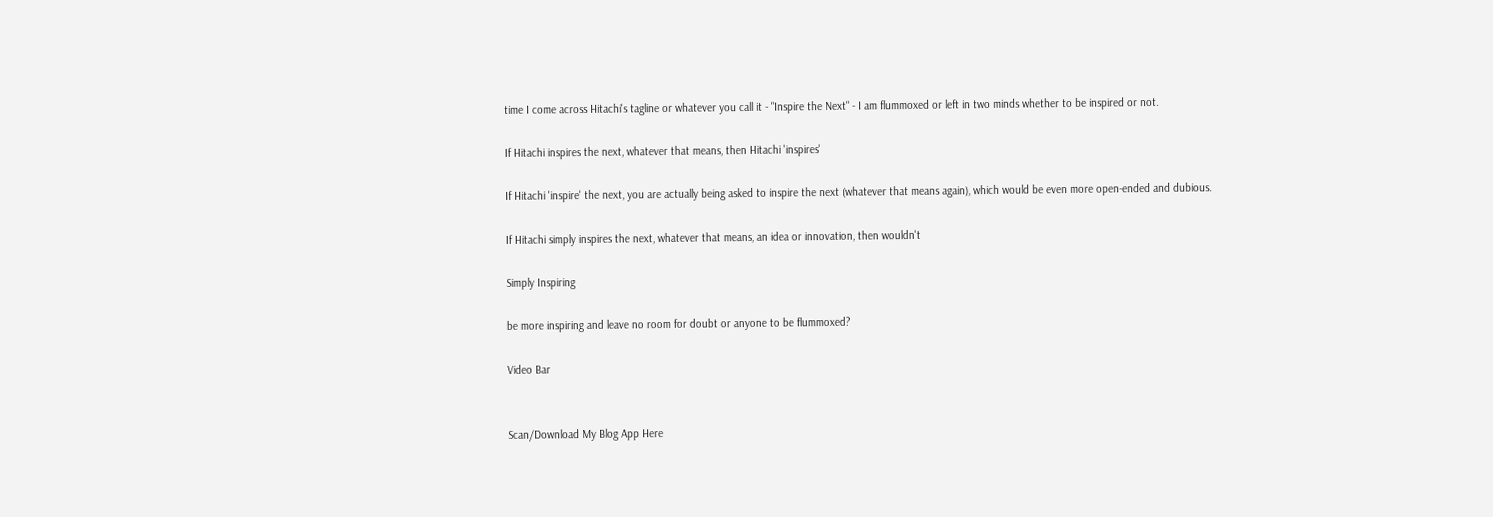time I come across Hitachi's tagline or whatever you call it - "Inspire the Next" - I am flummoxed or left in two minds whether to be inspired or not.

If Hitachi inspires the next, whatever that means, then Hitachi 'inspires'

If Hitachi 'inspire' the next, you are actually being asked to inspire the next (whatever that means again), which would be even more open-ended and dubious.

If Hitachi simply inspires the next, whatever that means, an idea or innovation, then wouldn't

Simply Inspiring

be more inspiring and leave no room for doubt or anyone to be flummoxed?

Video Bar


Scan/Download My Blog App Here